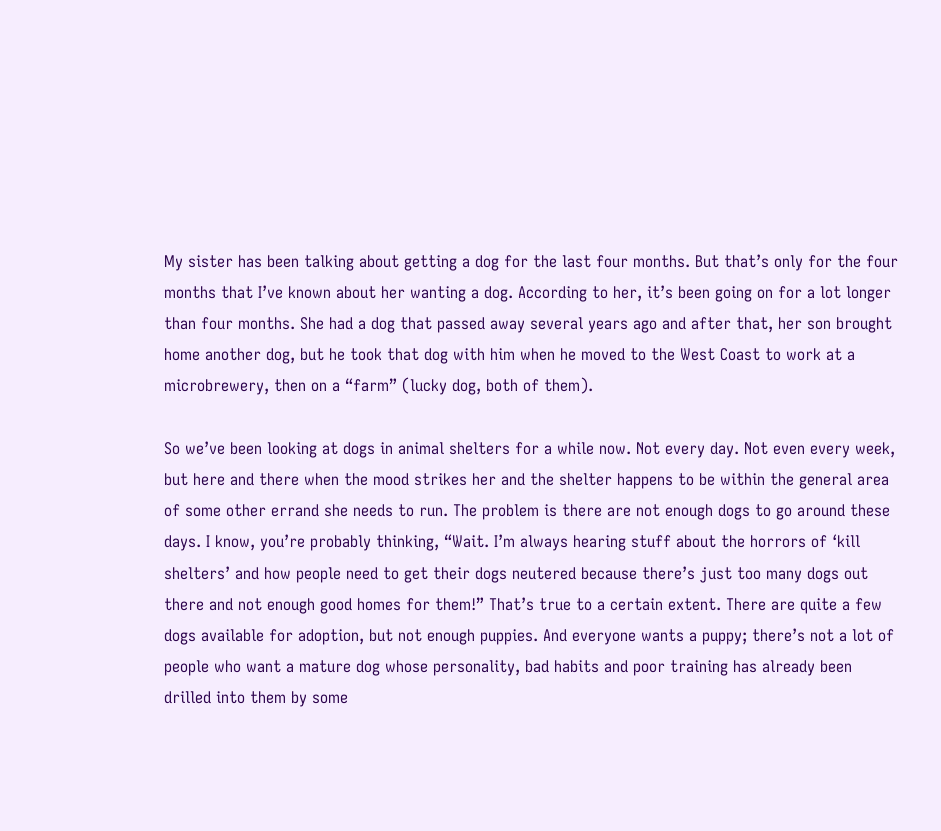My sister has been talking about getting a dog for the last four months. But that’s only for the four months that I’ve known about her wanting a dog. According to her, it’s been going on for a lot longer than four months. She had a dog that passed away several years ago and after that, her son brought home another dog, but he took that dog with him when he moved to the West Coast to work at a microbrewery, then on a “farm” (lucky dog, both of them).

So we’ve been looking at dogs in animal shelters for a while now. Not every day. Not even every week, but here and there when the mood strikes her and the shelter happens to be within the general area of some other errand she needs to run. The problem is there are not enough dogs to go around these days. I know, you’re probably thinking, “Wait. I’m always hearing stuff about the horrors of ‘kill shelters’ and how people need to get their dogs neutered because there’s just too many dogs out there and not enough good homes for them!” That’s true to a certain extent. There are quite a few dogs available for adoption, but not enough puppies. And everyone wants a puppy; there’s not a lot of people who want a mature dog whose personality, bad habits and poor training has already been drilled into them by some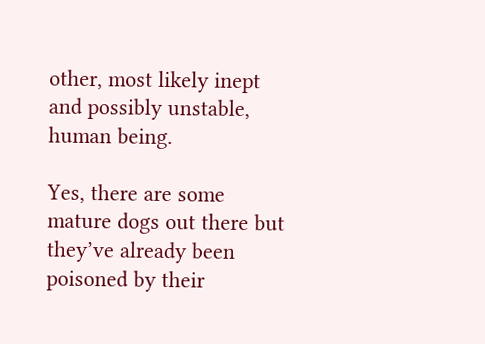other, most likely inept and possibly unstable, human being.

Yes, there are some mature dogs out there but they’ve already been poisoned by their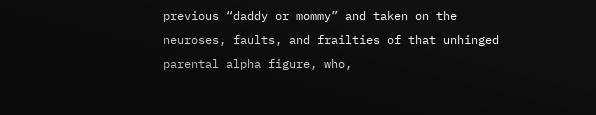previous “daddy or mommy” and taken on the neuroses, faults, and frailties of that unhinged parental alpha figure, who,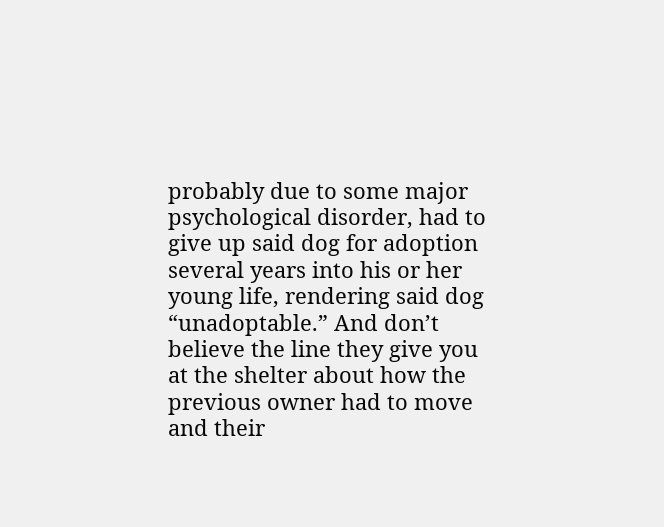probably due to some major psychological disorder, had to give up said dog for adoption several years into his or her young life, rendering said dog “unadoptable.” And don’t believe the line they give you at the shelter about how the previous owner had to move and their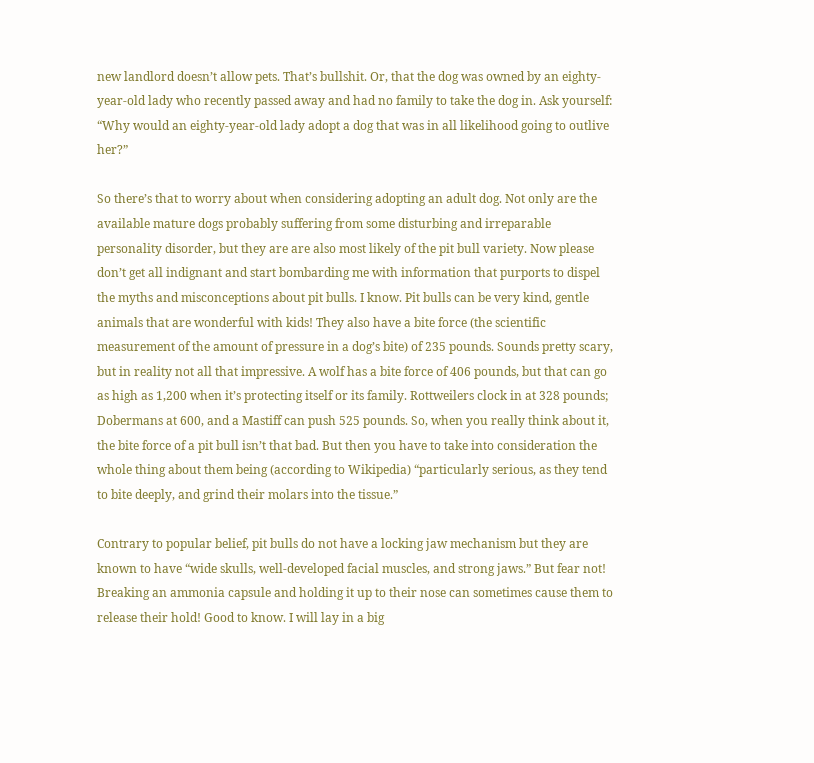new landlord doesn’t allow pets. That’s bullshit. Or, that the dog was owned by an eighty-year-old lady who recently passed away and had no family to take the dog in. Ask yourself: “Why would an eighty-year-old lady adopt a dog that was in all likelihood going to outlive her?”

So there’s that to worry about when considering adopting an adult dog. Not only are the available mature dogs probably suffering from some disturbing and irreparable personality disorder, but they are are also most likely of the pit bull variety. Now please don’t get all indignant and start bombarding me with information that purports to dispel the myths and misconceptions about pit bulls. I know. Pit bulls can be very kind, gentle animals that are wonderful with kids! They also have a bite force (the scientific measurement of the amount of pressure in a dog’s bite) of 235 pounds. Sounds pretty scary, but in reality not all that impressive. A wolf has a bite force of 406 pounds, but that can go as high as 1,200 when it’s protecting itself or its family. Rottweilers clock in at 328 pounds; Dobermans at 600, and a Mastiff can push 525 pounds. So, when you really think about it, the bite force of a pit bull isn’t that bad. But then you have to take into consideration the whole thing about them being (according to Wikipedia) “particularly serious, as they tend to bite deeply, and grind their molars into the tissue.”

Contrary to popular belief, pit bulls do not have a locking jaw mechanism but they are known to have “wide skulls, well-developed facial muscles, and strong jaws.” But fear not! Breaking an ammonia capsule and holding it up to their nose can sometimes cause them to release their hold! Good to know. I will lay in a big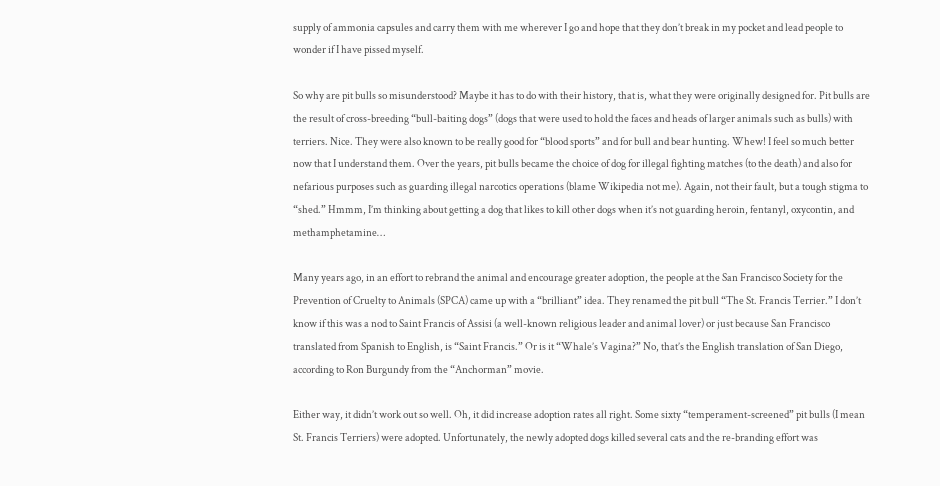supply of ammonia capsules and carry them with me wherever I go and hope that they don’t break in my pocket and lead people to wonder if I have pissed myself.

So why are pit bulls so misunderstood? Maybe it has to do with their history, that is, what they were originally designed for. Pit bulls are the result of cross-breeding “bull-baiting dogs” (dogs that were used to hold the faces and heads of larger animals such as bulls) with terriers. Nice. They were also known to be really good for “blood sports” and for bull and bear hunting. Whew! I feel so much better now that I understand them. Over the years, pit bulls became the choice of dog for illegal fighting matches (to the death) and also for nefarious purposes such as guarding illegal narcotics operations (blame Wikipedia not me). Again, not their fault, but a tough stigma to “shed.” Hmmm, I’m thinking about getting a dog that likes to kill other dogs when it’s not guarding heroin, fentanyl, oxycontin, and methamphetamine…

Many years ago, in an effort to rebrand the animal and encourage greater adoption, the people at the San Francisco Society for the Prevention of Cruelty to Animals (SPCA) came up with a “brilliant” idea. They renamed the pit bull “The St. Francis Terrier.” I don’t know if this was a nod to Saint Francis of Assisi (a well-known religious leader and animal lover) or just because San Francisco translated from Spanish to English, is “Saint Francis.” Or is it “Whale’s Vagina?” No, that’s the English translation of San Diego, according to Ron Burgundy from the “Anchorman” movie.

Either way, it didn’t work out so well. Oh, it did increase adoption rates all right. Some sixty “temperament-screened” pit bulls (I mean St. Francis Terriers) were adopted. Unfortunately, the newly adopted dogs killed several cats and the re-branding effort was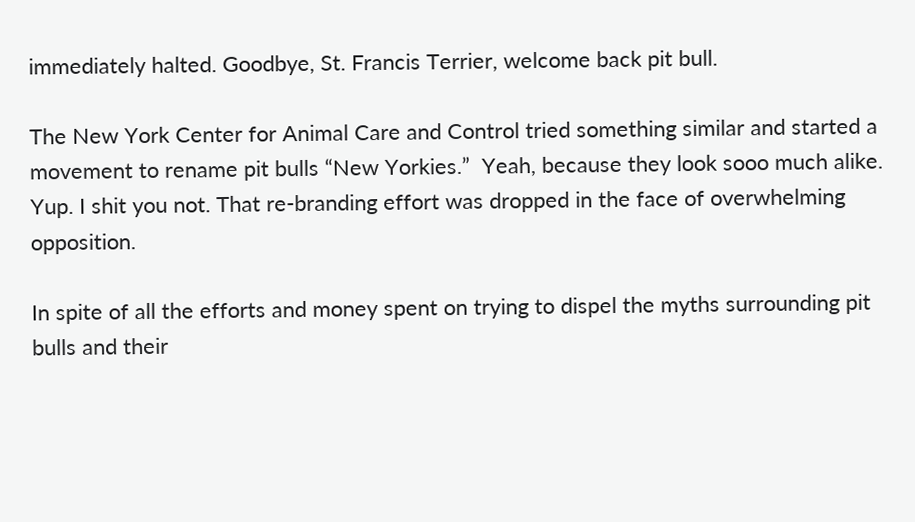immediately halted. Goodbye, St. Francis Terrier, welcome back pit bull.

The New York Center for Animal Care and Control tried something similar and started a movement to rename pit bulls “New Yorkies.”  Yeah, because they look sooo much alike.  Yup. I shit you not. That re-branding effort was dropped in the face of overwhelming opposition.

In spite of all the efforts and money spent on trying to dispel the myths surrounding pit bulls and their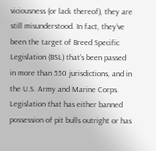viciousness (or lack thereof), they are still misunderstood. In fact, they’ve been the target of Breed Specific Legislation (BSL) that’s been passed in more than 550 jurisdictions, and in the U.S. Army and Marine Corps. Legislation that has either banned possession of pit bulls outright or has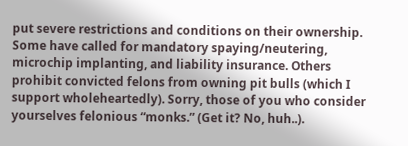put severe restrictions and conditions on their ownership. Some have called for mandatory spaying/neutering, microchip implanting, and liability insurance. Others prohibit convicted felons from owning pit bulls (which I support wholeheartedly). Sorry, those of you who consider yourselves felonious “monks.” (Get it? No, huh..).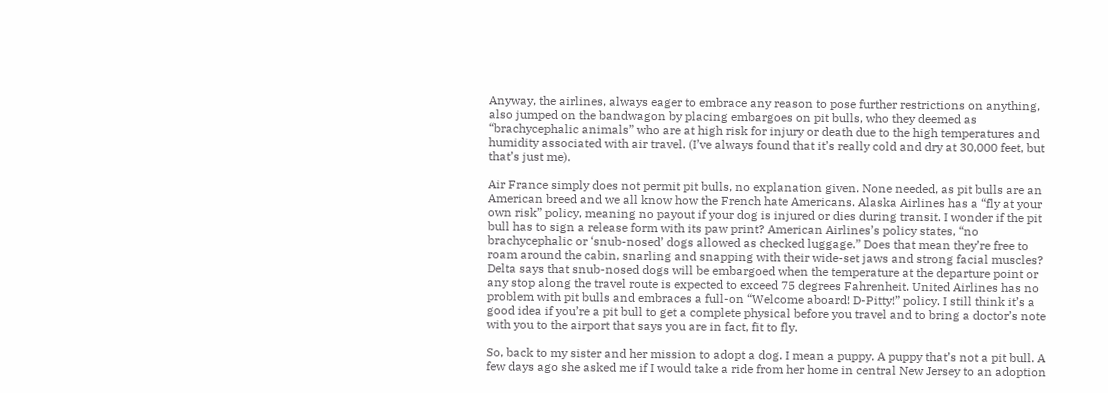Anyway, the airlines, always eager to embrace any reason to pose further restrictions on anything, also jumped on the bandwagon by placing embargoes on pit bulls, who they deemed as “brachycephalic animals” who are at high risk for injury or death due to the high temperatures and humidity associated with air travel. (I’ve always found that it’s really cold and dry at 30,000 feet, but that’s just me).

Air France simply does not permit pit bulls, no explanation given. None needed, as pit bulls are an American breed and we all know how the French hate Americans. Alaska Airlines has a “fly at your own risk” policy, meaning no payout if your dog is injured or dies during transit. I wonder if the pit bull has to sign a release form with its paw print? American Airlines’s policy states, “no brachycephalic or ‘snub-nosed’ dogs allowed as checked luggage.” Does that mean they’re free to roam around the cabin, snarling and snapping with their wide-set jaws and strong facial muscles? Delta says that snub-nosed dogs will be embargoed when the temperature at the departure point or any stop along the travel route is expected to exceed 75 degrees Fahrenheit. United Airlines has no problem with pit bulls and embraces a full-on “Welcome aboard! D-Pitty!” policy. I still think it’s a good idea if you’re a pit bull to get a complete physical before you travel and to bring a doctor’s note with you to the airport that says you are in fact, fit to fly.

So, back to my sister and her mission to adopt a dog. I mean a puppy. A puppy that’s not a pit bull. A few days ago she asked me if I would take a ride from her home in central New Jersey to an adoption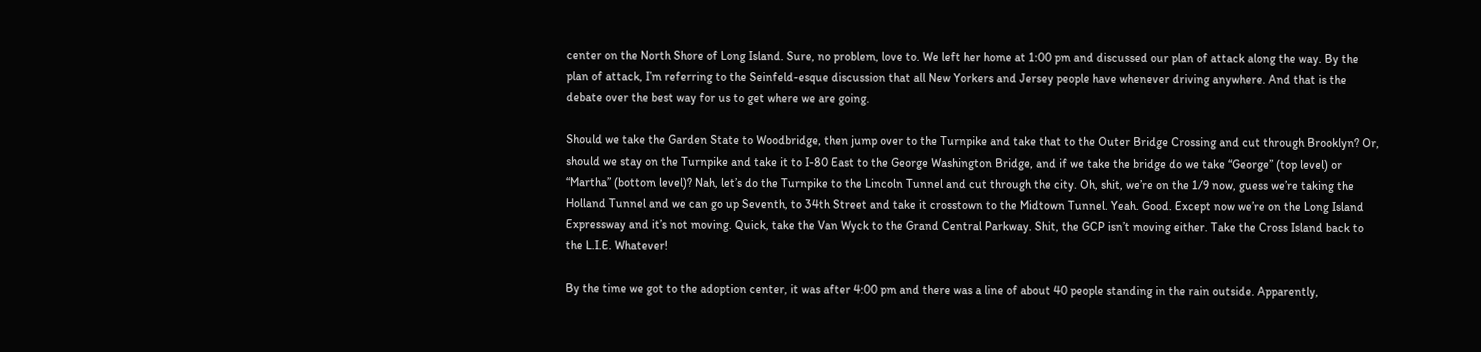center on the North Shore of Long Island. Sure, no problem, love to. We left her home at 1:00 pm and discussed our plan of attack along the way. By the plan of attack, I’m referring to the Seinfeld-esque discussion that all New Yorkers and Jersey people have whenever driving anywhere. And that is the debate over the best way for us to get where we are going.

Should we take the Garden State to Woodbridge, then jump over to the Turnpike and take that to the Outer Bridge Crossing and cut through Brooklyn? Or, should we stay on the Turnpike and take it to I-80 East to the George Washington Bridge, and if we take the bridge do we take “George” (top level) or “Martha” (bottom level)? Nah, let’s do the Turnpike to the Lincoln Tunnel and cut through the city. Oh, shit, we’re on the 1/9 now, guess we’re taking the Holland Tunnel and we can go up Seventh, to 34th Street and take it crosstown to the Midtown Tunnel. Yeah. Good. Except now we’re on the Long Island Expressway and it’s not moving. Quick, take the Van Wyck to the Grand Central Parkway. Shit, the GCP isn’t moving either. Take the Cross Island back to the L.I.E. Whatever!

By the time we got to the adoption center, it was after 4:00 pm and there was a line of about 40 people standing in the rain outside. Apparently,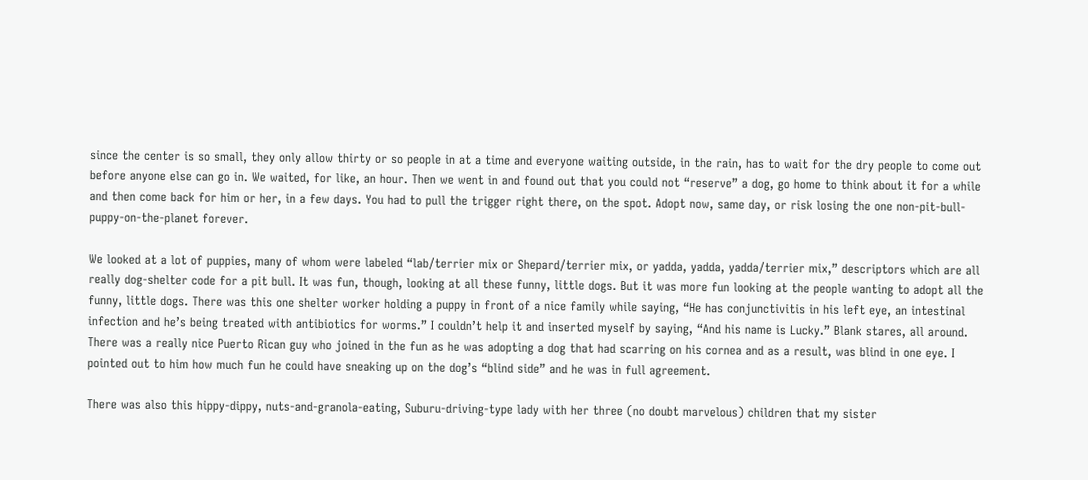since the center is so small, they only allow thirty or so people in at a time and everyone waiting outside, in the rain, has to wait for the dry people to come out before anyone else can go in. We waited, for like, an hour. Then we went in and found out that you could not “reserve” a dog, go home to think about it for a while and then come back for him or her, in a few days. You had to pull the trigger right there, on the spot. Adopt now, same day, or risk losing the one non-pit-bull-puppy-on-the-planet forever.

We looked at a lot of puppies, many of whom were labeled “lab/terrier mix or Shepard/terrier mix, or yadda, yadda, yadda/terrier mix,” descriptors which are all really dog-shelter code for a pit bull. It was fun, though, looking at all these funny, little dogs. But it was more fun looking at the people wanting to adopt all the funny, little dogs. There was this one shelter worker holding a puppy in front of a nice family while saying, “He has conjunctivitis in his left eye, an intestinal infection and he’s being treated with antibiotics for worms.” I couldn’t help it and inserted myself by saying, “And his name is Lucky.” Blank stares, all around. There was a really nice Puerto Rican guy who joined in the fun as he was adopting a dog that had scarring on his cornea and as a result, was blind in one eye. I pointed out to him how much fun he could have sneaking up on the dog’s “blind side” and he was in full agreement.

There was also this hippy-dippy, nuts-and-granola-eating, Suburu-driving-type lady with her three (no doubt marvelous) children that my sister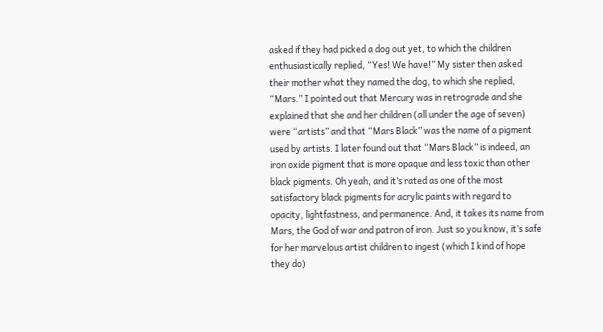asked if they had picked a dog out yet, to which the children enthusiastically replied, “Yes! We have!” My sister then asked their mother what they named the dog, to which she replied, “Mars.” I pointed out that Mercury was in retrograde and she explained that she and her children (all under the age of seven) were “artists” and that “Mars Black” was the name of a pigment used by artists. I later found out that “Mars Black” is indeed, an iron oxide pigment that is more opaque and less toxic than other black pigments. Oh yeah, and it’s rated as one of the most satisfactory black pigments for acrylic paints with regard to opacity, lightfastness, and permanence. And, it takes its name from Mars, the God of war and patron of iron. Just so you know, it’s safe for her marvelous artist children to ingest (which I kind of hope they do)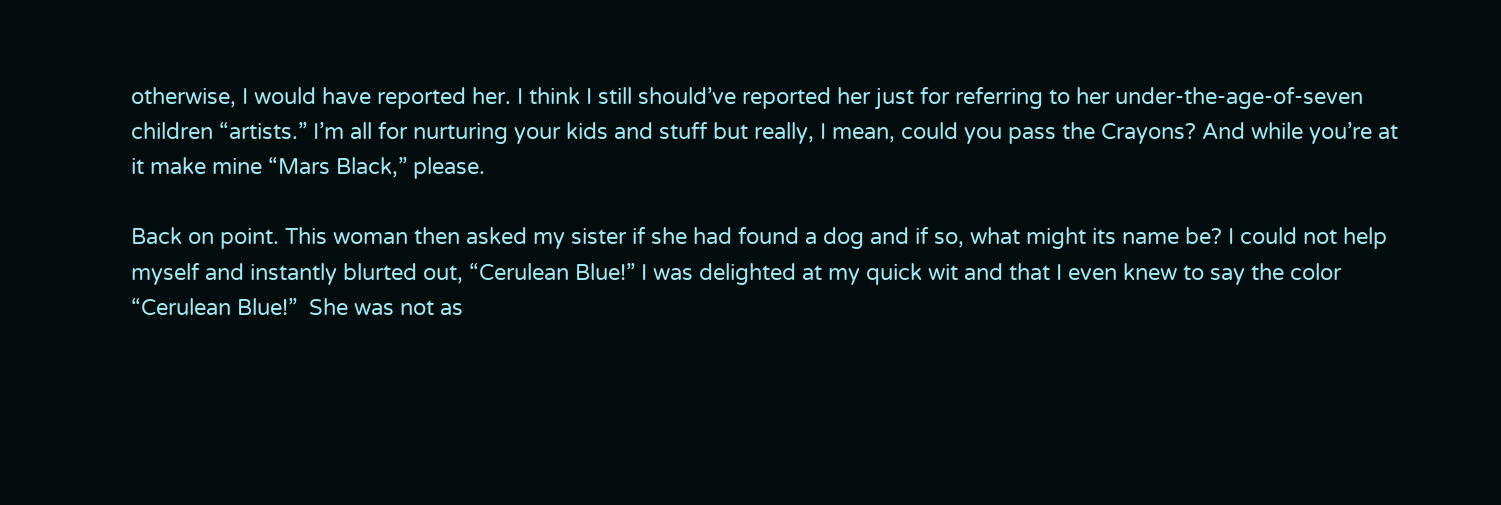otherwise, I would have reported her. I think I still should’ve reported her just for referring to her under-the-age-of-seven children “artists.” I’m all for nurturing your kids and stuff but really, I mean, could you pass the Crayons? And while you’re at it make mine “Mars Black,” please.

Back on point. This woman then asked my sister if she had found a dog and if so, what might its name be? I could not help myself and instantly blurted out, “Cerulean Blue!” I was delighted at my quick wit and that I even knew to say the color “Cerulean Blue!”  She was not as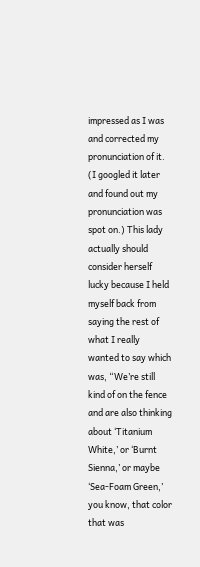impressed as I was and corrected my pronunciation of it. (I googled it later and found out my pronunciation was spot on.) This lady actually should consider herself lucky because I held myself back from saying the rest of what I really wanted to say which was, “We’re still kind of on the fence and are also thinking about ‘Titanium White,’ or ‘Burnt Sienna,’ or maybe ‘Sea-Foam Green,’ you know, that color that was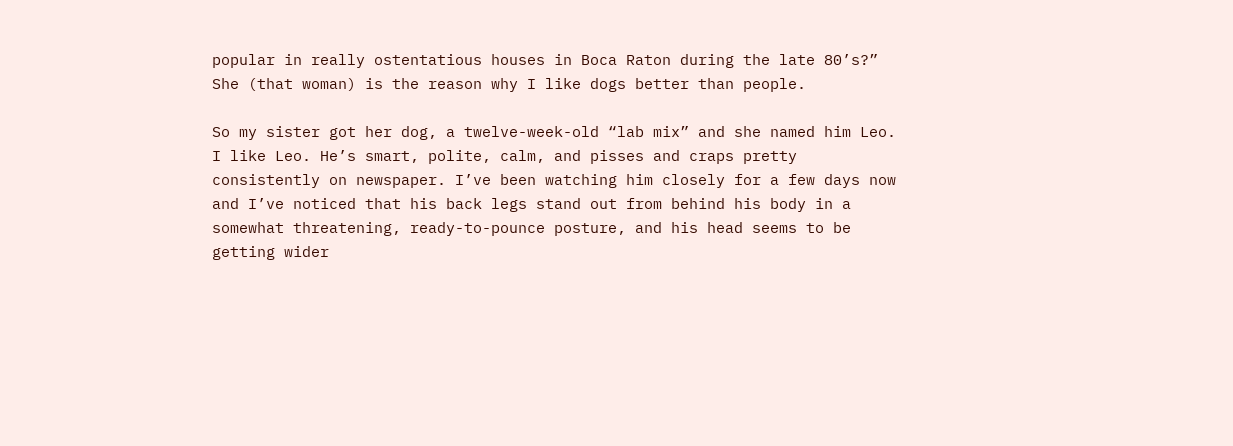popular in really ostentatious houses in Boca Raton during the late 80’s?” She (that woman) is the reason why I like dogs better than people.

So my sister got her dog, a twelve-week-old “lab mix” and she named him Leo. I like Leo. He’s smart, polite, calm, and pisses and craps pretty consistently on newspaper. I’ve been watching him closely for a few days now and I’ve noticed that his back legs stand out from behind his body in a somewhat threatening, ready-to-pounce posture, and his head seems to be getting wider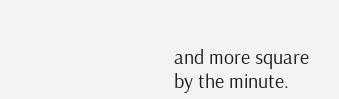and more square by the minute.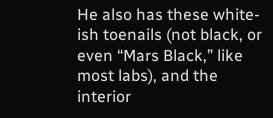He also has these white-ish toenails (not black, or even “Mars Black,” like most labs), and the interior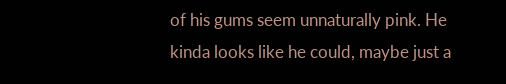of his gums seem unnaturally pink. He kinda looks like he could, maybe just a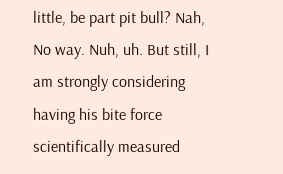little, be part pit bull? Nah, No way. Nuh, uh. But still, I am strongly considering having his bite force scientifically measured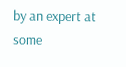by an expert at some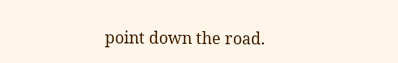point down the road.